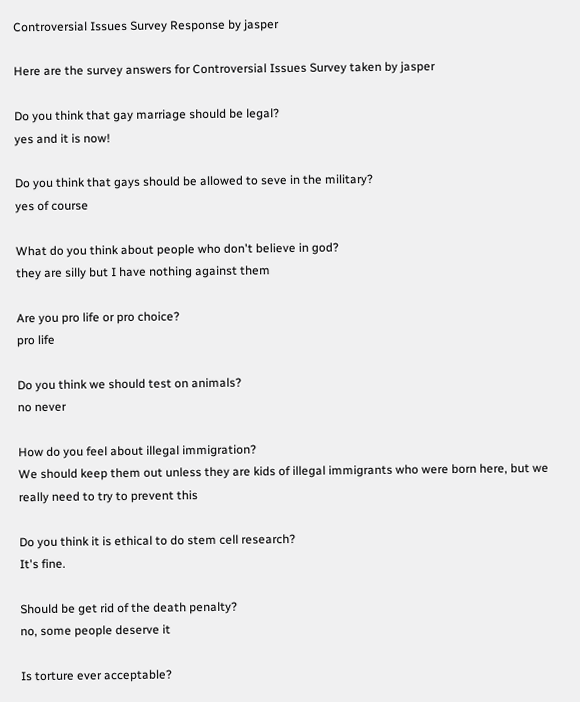Controversial Issues Survey Response by jasper

Here are the survey answers for Controversial Issues Survey taken by jasper

Do you think that gay marriage should be legal?
yes and it is now!

Do you think that gays should be allowed to seve in the military?
yes of course

What do you think about people who don't believe in god?
they are silly but I have nothing against them

Are you pro life or pro choice?
pro life

Do you think we should test on animals?
no never

How do you feel about illegal immigration?
We should keep them out unless they are kids of illegal immigrants who were born here, but we really need to try to prevent this

Do you think it is ethical to do stem cell research?
It's fine.

Should be get rid of the death penalty?
no, some people deserve it

Is torture ever acceptable?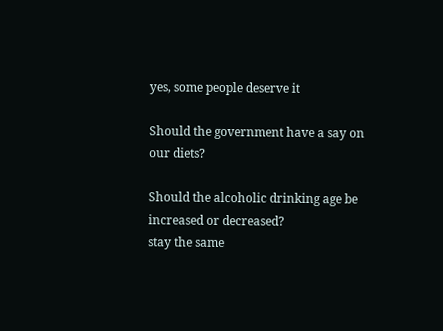yes, some people deserve it

Should the government have a say on our diets?

Should the alcoholic drinking age be increased or decreased?
stay the same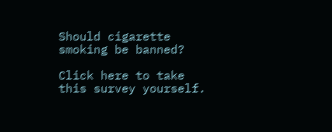Should cigarette smoking be banned?

Click here to take this survey yourself.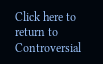Click here to return to Controversial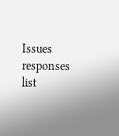Issues responses list